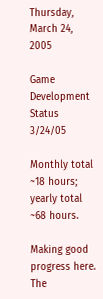Thursday, March 24, 2005

Game Development Status 3/24/05

Monthly total ~18 hours; yearly total ~68 hours.

Making good progress here. The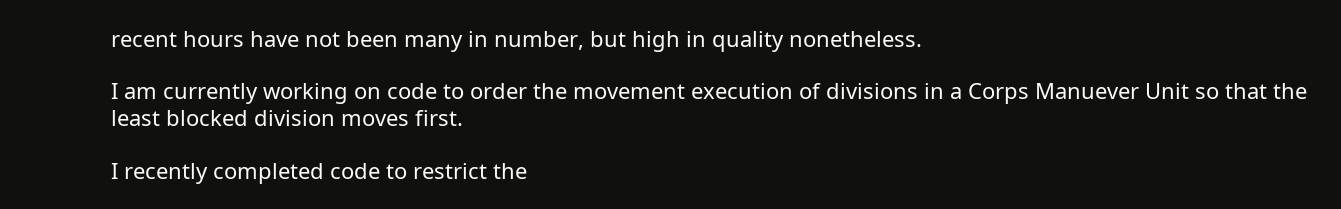recent hours have not been many in number, but high in quality nonetheless.

I am currently working on code to order the movement execution of divisions in a Corps Manuever Unit so that the least blocked division moves first.

I recently completed code to restrict the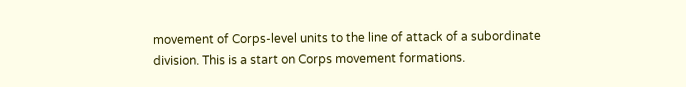movement of Corps-level units to the line of attack of a subordinate division. This is a start on Corps movement formations.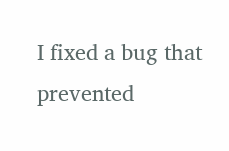I fixed a bug that prevented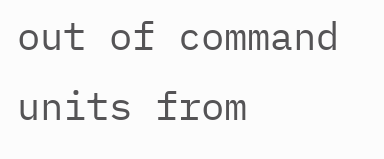out of command units from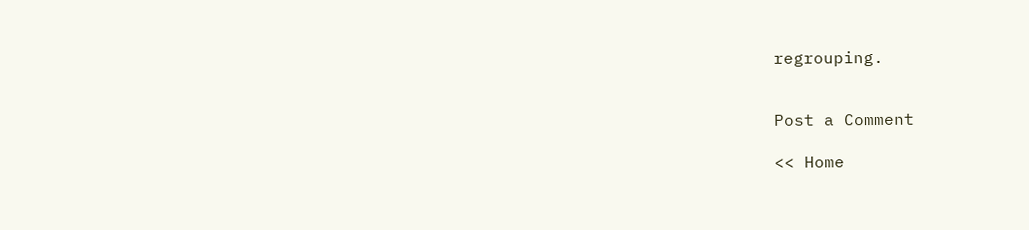regrouping.


Post a Comment

<< Home